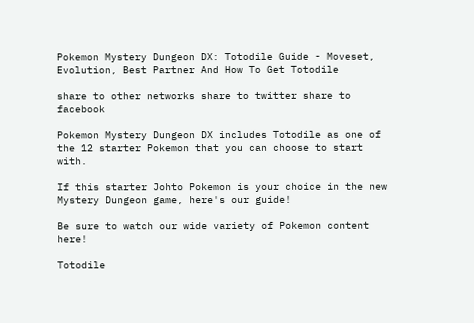Pokemon Mystery Dungeon DX: Totodile Guide - Moveset, Evolution, Best Partner And How To Get Totodile

share to other networks share to twitter share to facebook

Pokemon Mystery Dungeon DX includes Totodile as one of the 12 starter Pokemon that you can choose to start with.

If this starter Johto Pokemon is your choice in the new Mystery Dungeon game, here's our guide!

Be sure to watch our wide variety of Pokemon content here!

Totodile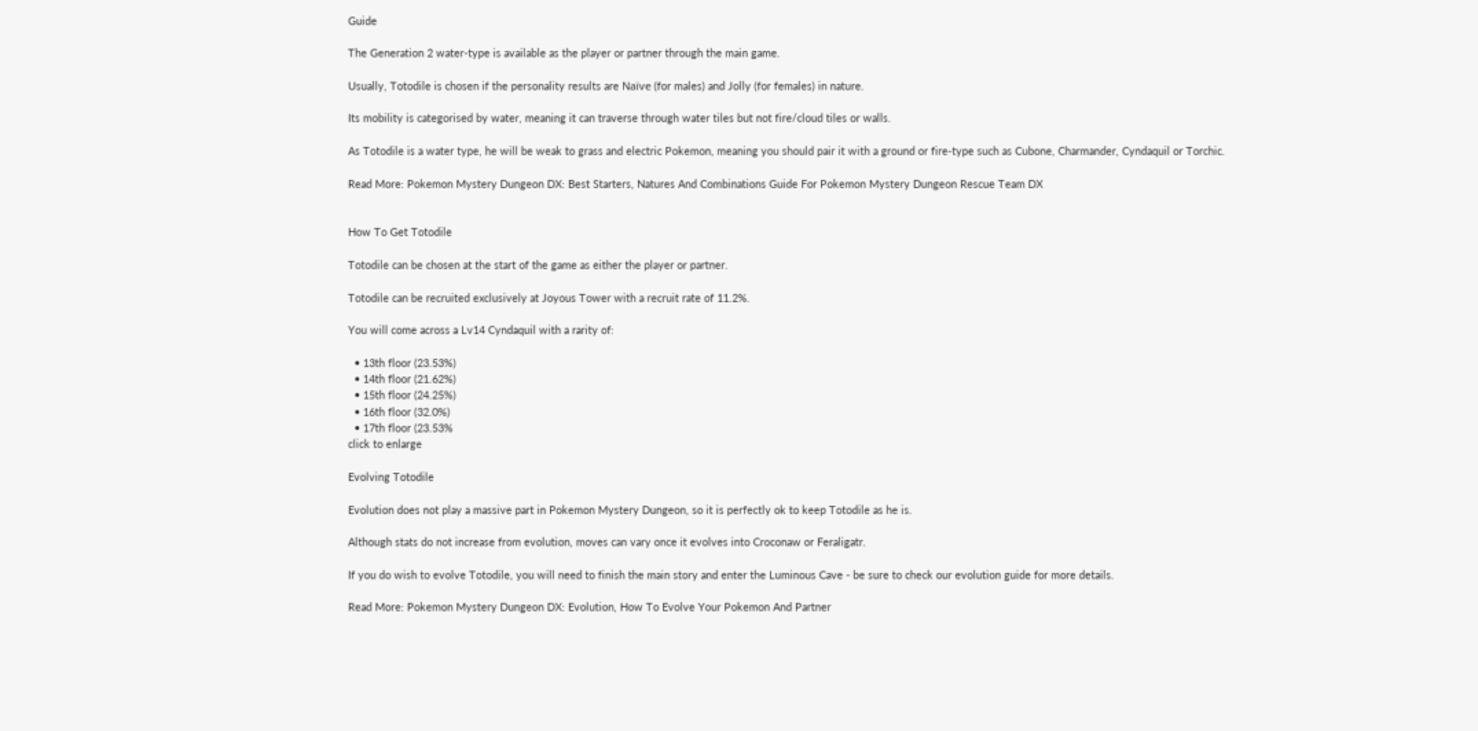Guide

The Generation 2 water-type is available as the player or partner through the main game.

Usually, Totodile is chosen if the personality results are Naïve (for males) and Jolly (for females) in nature.

Its mobility is categorised by water, meaning it can traverse through water tiles but not fire/cloud tiles or walls.

As Totodile is a water type, he will be weak to grass and electric Pokemon, meaning you should pair it with a ground or fire-type such as Cubone, Charmander, Cyndaquil or Torchic.

Read More: Pokemon Mystery Dungeon DX: Best Starters, Natures And Combinations Guide For Pokemon Mystery Dungeon Rescue Team DX


How To Get Totodile

Totodile can be chosen at the start of the game as either the player or partner.

Totodile can be recruited exclusively at Joyous Tower with a recruit rate of 11.2%.

You will come across a Lv14 Cyndaquil with a rarity of:

  • 13th floor (23.53%)
  • 14th floor (21.62%)
  • 15th floor (24.25%)
  • 16th floor (32.0%)
  • 17th floor (23.53%
click to enlarge

Evolving Totodile

Evolution does not play a massive part in Pokemon Mystery Dungeon, so it is perfectly ok to keep Totodile as he is.

Although stats do not increase from evolution, moves can vary once it evolves into Croconaw or Feraligatr.

If you do wish to evolve Totodile, you will need to finish the main story and enter the Luminous Cave - be sure to check our evolution guide for more details.

Read More: Pokemon Mystery Dungeon DX: Evolution, How To Evolve Your Pokemon And Partner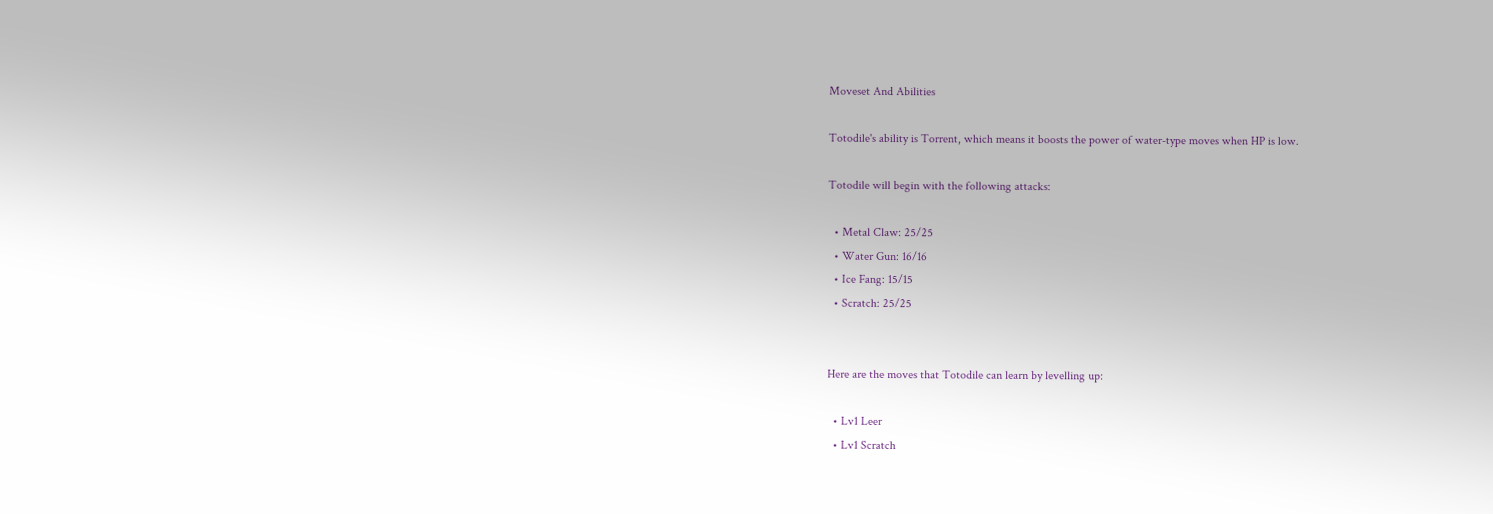Moveset And Abilities

Totodile's ability is Torrent, which means it boosts the power of water-type moves when HP is low.

Totodile will begin with the following attacks:

  • Metal Claw: 25/25
  • Water Gun: 16/16
  • Ice Fang: 15/15
  • Scratch: 25/25


Here are the moves that Totodile can learn by levelling up:

  • Lv1 Leer
  • Lv1 Scratch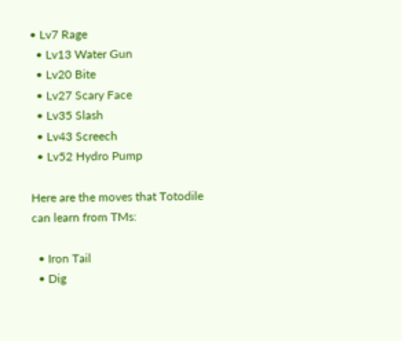• Lv7 Rage
  • Lv13 Water Gun
  • Lv20 Bite
  • Lv27 Scary Face
  • Lv35 Slash
  • Lv43 Screech
  • Lv52 Hydro Pump

Here are the moves that Totodile can learn from TMs:

  • Iron Tail
  • Dig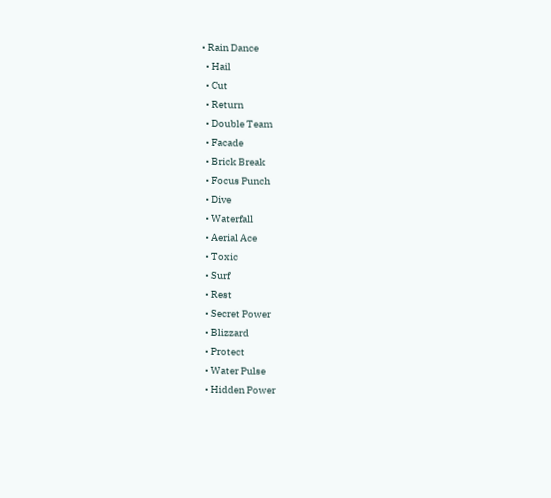• Rain Dance
  • Hail
  • Cut
  • Return
  • Double Team
  • Facade
  • Brick Break
  • Focus Punch
  • Dive
  • Waterfall
  • Aerial Ace
  • Toxic
  • Surf
  • Rest
  • Secret Power
  • Blizzard
  • Protect
  • Water Pulse
  • Hidden Power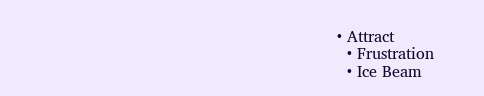• Attract
  • Frustration
  • Ice Beam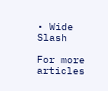• Wide Slash

For more articles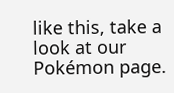like this, take a look at our Pokémon page.